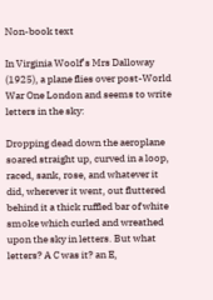Non-book text

In Virginia Woolf’s Mrs Dalloway (1925), a plane flies over post-World War One London and seems to write letters in the sky:

Dropping dead down the aeroplane soared straight up, curved in a loop, raced, sank, rose, and whatever it did, wherever it went, out fluttered behind it a thick ruffled bar of white smoke which curled and wreathed upon the sky in letters. But what letters? A C was it? an E,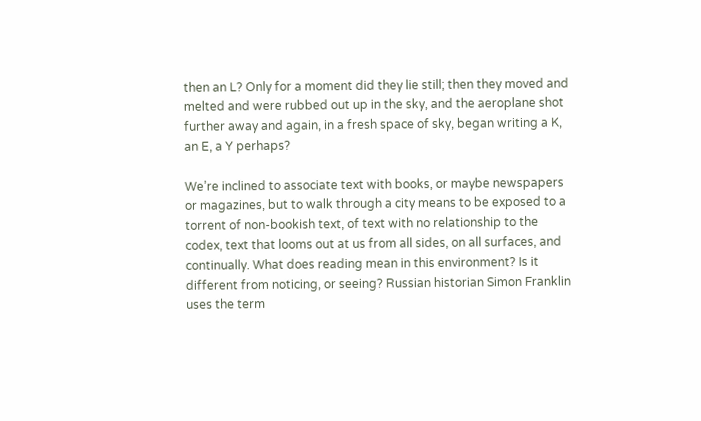then an L? Only for a moment did they lie still; then they moved and melted and were rubbed out up in the sky, and the aeroplane shot further away and again, in a fresh space of sky, began writing a K, an E, a Y perhaps?

We’re inclined to associate text with books, or maybe newspapers or magazines, but to walk through a city means to be exposed to a torrent of non-bookish text, of text with no relationship to the codex, text that looms out at us from all sides, on all surfaces, and continually. What does reading mean in this environment? Is it different from noticing, or seeing? Russian historian Simon Franklin uses the term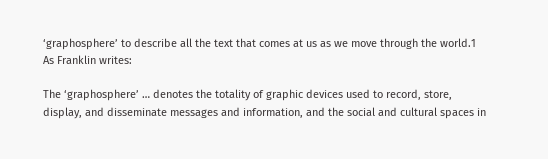‘graphosphere’ to describe all the text that comes at us as we move through the world.1 As Franklin writes:

The ‘graphosphere’ … denotes the totality of graphic devices used to record, store, display, and disseminate messages and information, and the social and cultural spaces in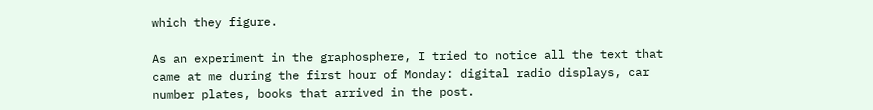which they figure.

As an experiment in the graphosphere, I tried to notice all the text that came at me during the first hour of Monday: digital radio displays, car number plates, books that arrived in the post.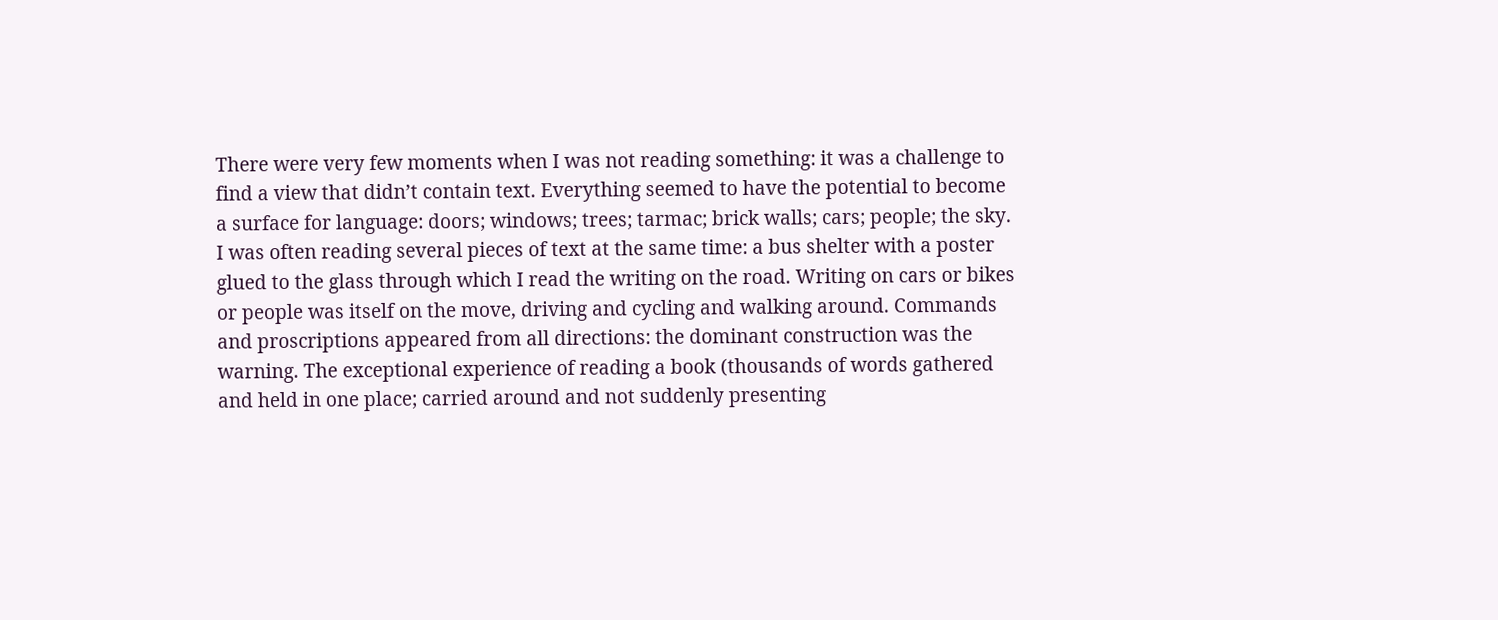There were very few moments when I was not reading something: it was a challenge to find a view that didn’t contain text. Everything seemed to have the potential to become a surface for language: doors; windows; trees; tarmac; brick walls; cars; people; the sky. I was often reading several pieces of text at the same time: a bus shelter with a poster glued to the glass through which I read the writing on the road. Writing on cars or bikes or people was itself on the move, driving and cycling and walking around. Commands and proscriptions appeared from all directions: the dominant construction was the warning. The exceptional experience of reading a book (thousands of words gathered and held in one place; carried around and not suddenly presenting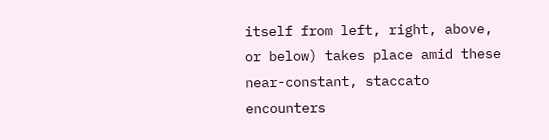itself from left, right, above, or below) takes place amid these near-constant, staccato encounters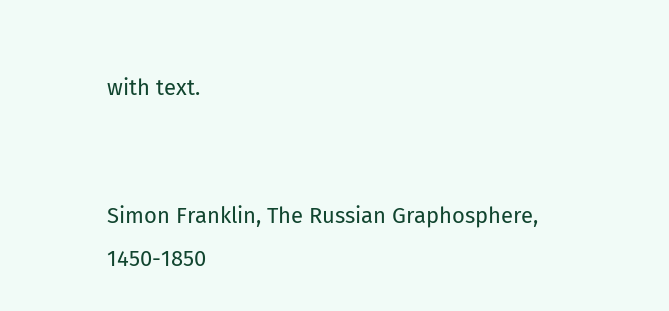with text.


Simon Franklin, The Russian Graphosphere, 1450-1850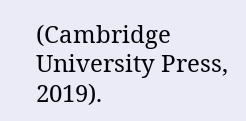(Cambridge University Press, 2019).